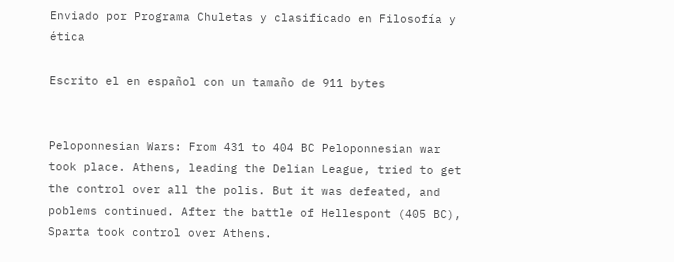Enviado por Programa Chuletas y clasificado en Filosofía y ética

Escrito el en español con un tamaño de 911 bytes


Peloponnesian Wars: From 431 to 404 BC Peloponnesian war took place. Athens, leading the Delian League, tried to get the control over all the polis. But it was defeated, and poblems continued. After the battle of Hellespont (405 BC), Sparta took control over Athens.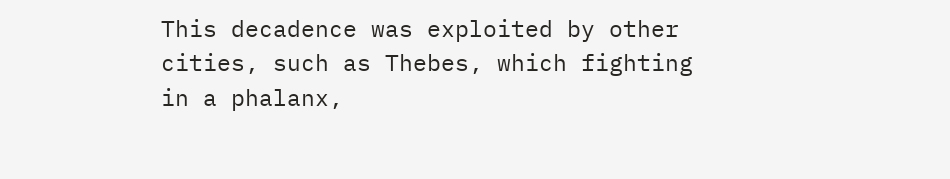This decadence was exploited by other cities, such as Thebes, which fighting in a phalanx,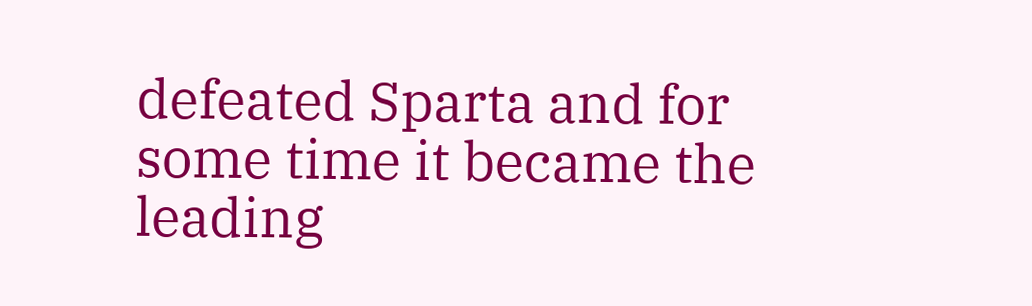defeated Sparta and for some time it became the leading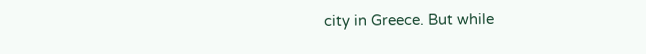city in Greece. But while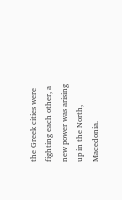the Greek cities were fighting each other, a new power was arising up in the North, Macedonia.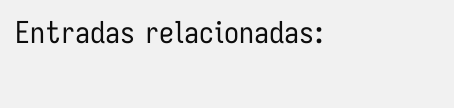Entradas relacionadas: